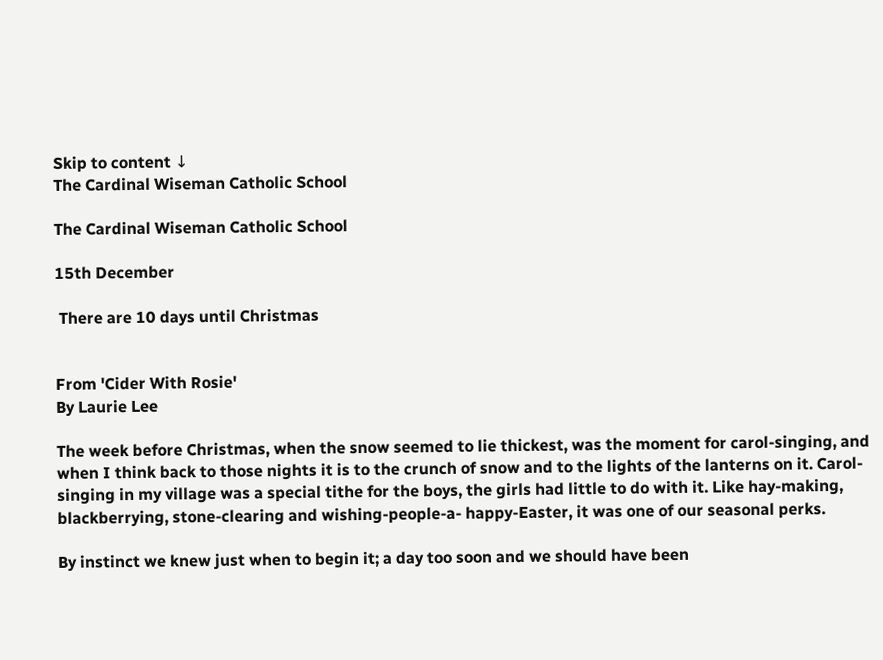Skip to content ↓
The Cardinal Wiseman Catholic School

The Cardinal Wiseman Catholic School

15th December

 There are 10 days until Christmas


From 'Cider With Rosie'
By Laurie Lee

The week before Christmas, when the snow seemed to lie thickest, was the moment for carol-singing, and when I think back to those nights it is to the crunch of snow and to the lights of the lanterns on it. Carol-singing in my village was a special tithe for the boys, the girls had little to do with it. Like hay-making, blackberrying, stone-clearing and wishing-people-a- happy-Easter, it was one of our seasonal perks.

By instinct we knew just when to begin it; a day too soon and we should have been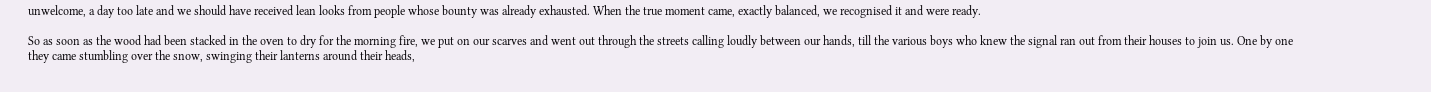unwelcome, a day too late and we should have received lean looks from people whose bounty was already exhausted. When the true moment came, exactly balanced, we recognised it and were ready.

So as soon as the wood had been stacked in the oven to dry for the morning fire, we put on our scarves and went out through the streets calling loudly between our hands, till the various boys who knew the signal ran out from their houses to join us. One by one they came stumbling over the snow, swinging their lanterns around their heads,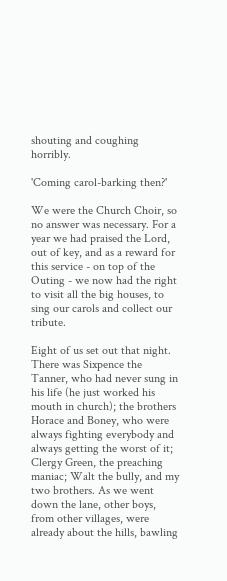shouting and coughing horribly.

'Coming carol-barking then?'

We were the Church Choir, so no answer was necessary. For a year we had praised the Lord, out of key, and as a reward for this service - on top of the Outing - we now had the right to visit all the big houses, to sing our carols and collect our tribute.

Eight of us set out that night. There was Sixpence the Tanner, who had never sung in his life (he just worked his mouth in church); the brothers Horace and Boney, who were always fighting everybody and always getting the worst of it; Clergy Green, the preaching maniac; Walt the bully, and my two brothers. As we went down the lane, other boys, from other villages, were already about the hills, bawling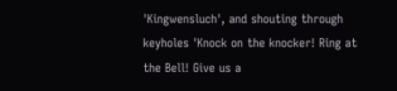'Kingwensluch', and shouting through keyholes 'Knock on the knocker! Ring at the Bell! Give us a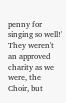penny for singing so well!' They weren't an approved charity as we were, the Choir, but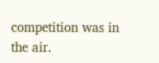competition was in the air.